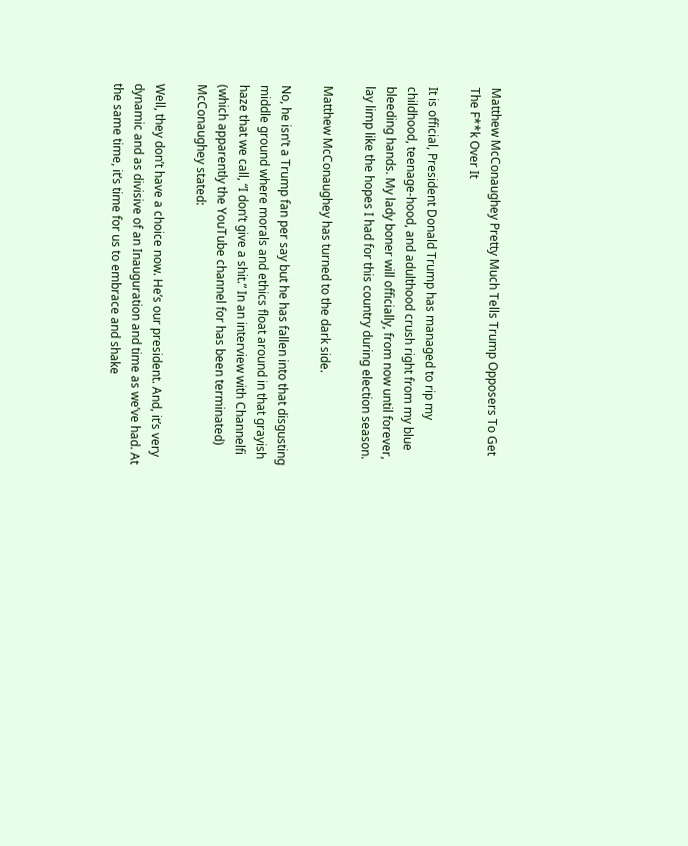Matthew McConaughey Pretty Much Tells Trump Opposers To Get The F**k Over It

It is official, President Donald Trump has managed to rip my childhood, teenage-hood, and adulthood crush right from my blue bleeding hands. My lady boner will officially, from now until forever, lay limp like the hopes I had for this country during election season.

Matthew McConaughey has turned to the dark side.

No, he isn’t a Trump fan per say but he has fallen into that disgusting middle ground where morals and ethics float around in that grayish haze that we call, “I don’t give a shit.” In an interview with Channelfi (which apparently the YouTube channel for has been terminated) McConaughey stated:

Well, they don’t have a choice now. He’s our president. And, it’s very dynamic and as divisive of an Inauguration and time as we’ve had. At the same time, it’s time for us to embrace and shake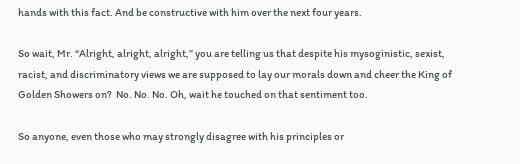hands with this fact. And be constructive with him over the next four years.

So wait, Mr. “Alright, alright, alright,” you are telling us that despite his mysoginistic, sexist, racist, and discriminatory views we are supposed to lay our morals down and cheer the King of Golden Showers on?  No. No. No. Oh, wait he touched on that sentiment too.

So anyone, even those who may strongly disagree with his principles or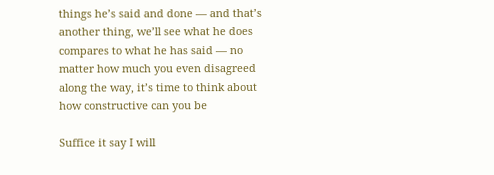things he’s said and done — and that’s another thing, we’ll see what he does compares to what he has said — no matter how much you even disagreed along the way, it’s time to think about how constructive can you be

Suffice it say I will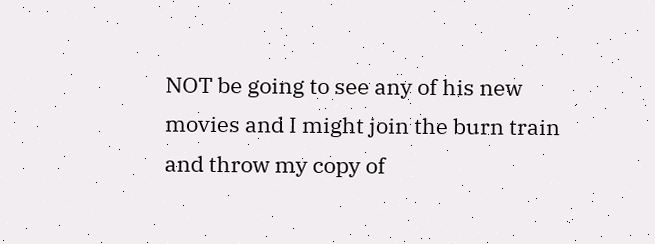NOT be going to see any of his new movies and I might join the burn train and throw my copy of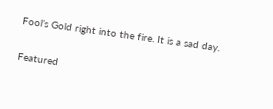Fool’s Gold right into the fire. It is a sad day.

Featured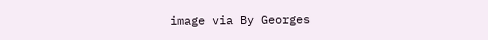image via By Georges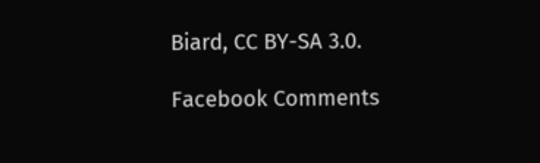Biard, CC BY-SA 3.0.

Facebook Comments